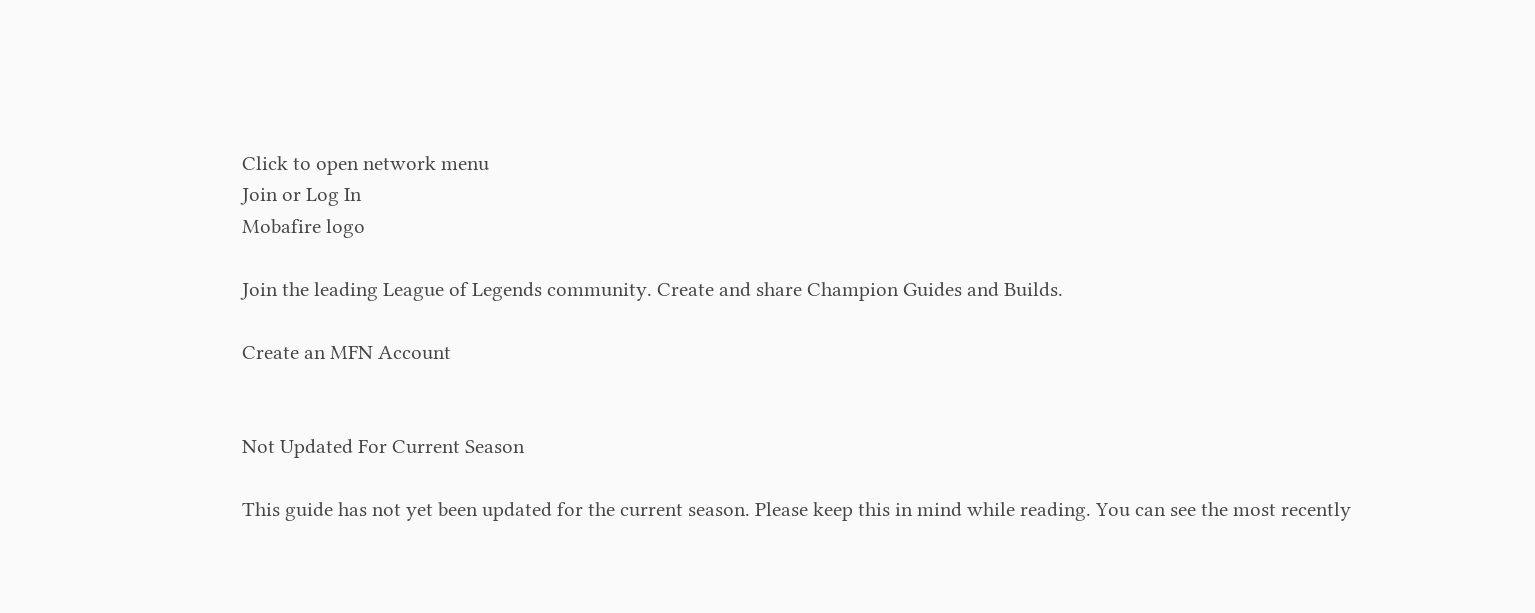Click to open network menu
Join or Log In
Mobafire logo

Join the leading League of Legends community. Create and share Champion Guides and Builds.

Create an MFN Account


Not Updated For Current Season

This guide has not yet been updated for the current season. Please keep this in mind while reading. You can see the most recently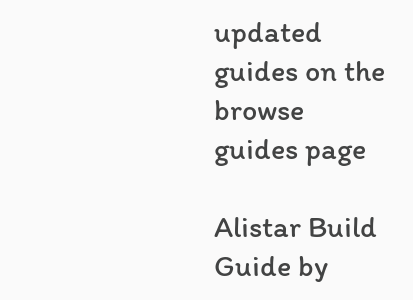updated guides on the browse guides page

Alistar Build Guide by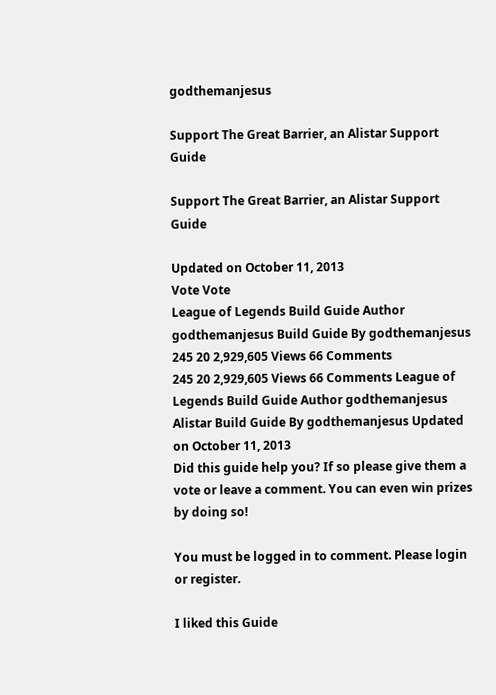godthemanjesus

Support The Great Barrier, an Alistar Support Guide

Support The Great Barrier, an Alistar Support Guide

Updated on October 11, 2013
Vote Vote
League of Legends Build Guide Author godthemanjesus Build Guide By godthemanjesus 245 20 2,929,605 Views 66 Comments
245 20 2,929,605 Views 66 Comments League of Legends Build Guide Author godthemanjesus Alistar Build Guide By godthemanjesus Updated on October 11, 2013
Did this guide help you? If so please give them a vote or leave a comment. You can even win prizes by doing so!

You must be logged in to comment. Please login or register.

I liked this Guide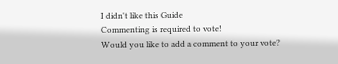I didn't like this Guide
Commenting is required to vote!
Would you like to add a comment to your vote?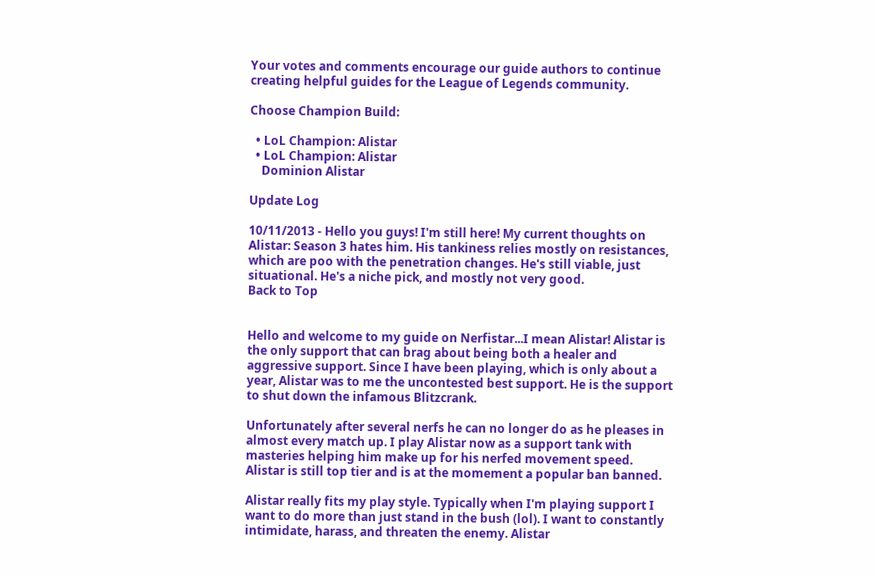Your votes and comments encourage our guide authors to continue
creating helpful guides for the League of Legends community.

Choose Champion Build:

  • LoL Champion: Alistar
  • LoL Champion: Alistar
    Dominion Alistar

Update Log

10/11/2013 - Hello you guys! I'm still here! My current thoughts on Alistar: Season 3 hates him. His tankiness relies mostly on resistances, which are poo with the penetration changes. He's still viable, just situational. He's a niche pick, and mostly not very good.
Back to Top


Hello and welcome to my guide on Nerfistar...I mean Alistar! Alistar is the only support that can brag about being both a healer and aggressive support. Since I have been playing, which is only about a year, Alistar was to me the uncontested best support. He is the support to shut down the infamous Blitzcrank.

Unfortunately after several nerfs he can no longer do as he pleases in almost every match up. I play Alistar now as a support tank with masteries helping him make up for his nerfed movement speed. Alistar is still top tier and is at the momement a popular ban banned.

Alistar really fits my play style. Typically when I'm playing support I want to do more than just stand in the bush (lol). I want to constantly intimidate, harass, and threaten the enemy. Alistar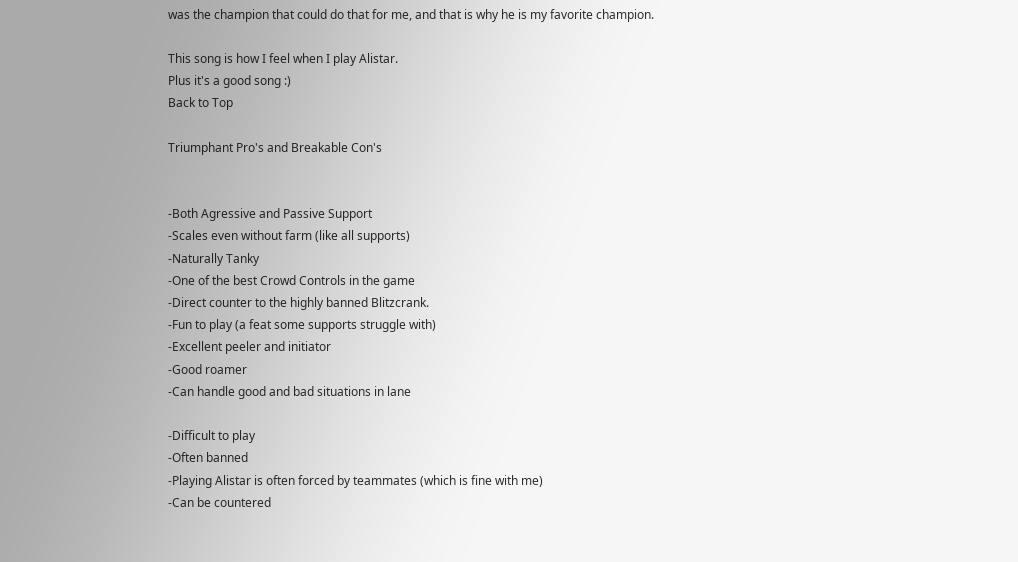was the champion that could do that for me, and that is why he is my favorite champion.

This song is how I feel when I play Alistar.
Plus it's a good song :)
Back to Top

Triumphant Pro's and Breakable Con's


-Both Agressive and Passive Support
-Scales even without farm (like all supports)
-Naturally Tanky
-One of the best Crowd Controls in the game
-Direct counter to the highly banned Blitzcrank.
-Fun to play (a feat some supports struggle with)
-Excellent peeler and initiator
-Good roamer
-Can handle good and bad situations in lane

-Difficult to play
-Often banned
-Playing Alistar is often forced by teammates (which is fine with me)
-Can be countered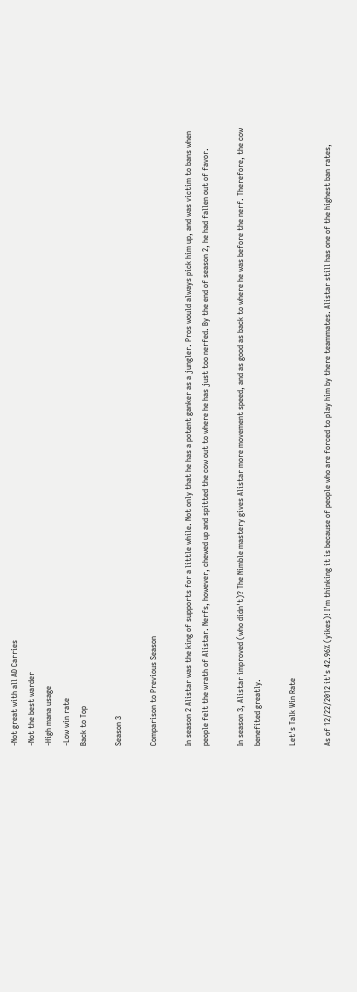-Not great with all AD Carries
-Not the best warder
-High mana usage
-Low win rate
Back to Top

Season 3

Comparison to Previous Season

In season 2 Alistar was the king of supports for a little while. Not only that he has a potent ganker as a jungler. Pros would always pick him up, and was victim to bans when people felt the wrath of Alistar. Nerfs, however, chewed up and spitted the cow out to where he has just too nerfed. By the end of season 2, he had fallen out of favor.

In season 3, Alistar improved (who didn't)? The Nimble mastery gives Alistar more movement speed, and as good as back to where he was before the nerf. Therefore, the cow benefited greatly.

Let's Talk Win Rate

As of 12/22/2012 it's 42.96% (yikes)! I'm thinking it is because of people who are forced to play him by there teammates. Alistar still has one of the highest ban rates,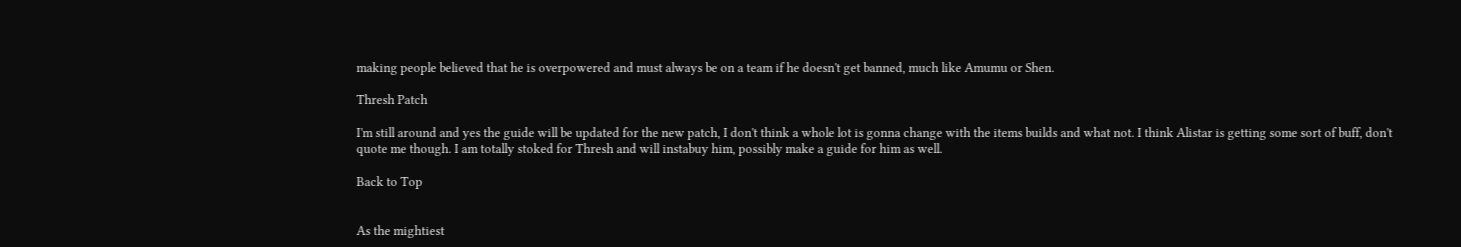making people believed that he is overpowered and must always be on a team if he doesn't get banned, much like Amumu or Shen.

Thresh Patch

I'm still around and yes the guide will be updated for the new patch, I don't think a whole lot is gonna change with the items builds and what not. I think Alistar is getting some sort of buff, don't quote me though. I am totally stoked for Thresh and will instabuy him, possibly make a guide for him as well.

Back to Top


As the mightiest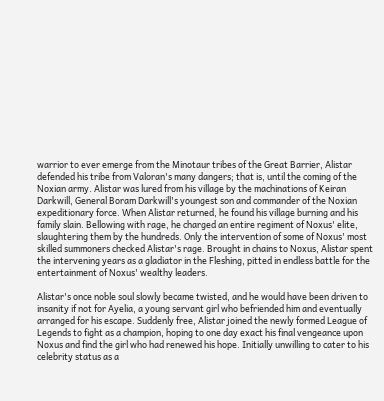warrior to ever emerge from the Minotaur tribes of the Great Barrier, Alistar defended his tribe from Valoran's many dangers; that is, until the coming of the Noxian army. Alistar was lured from his village by the machinations of Keiran Darkwill, General Boram Darkwill's youngest son and commander of the Noxian expeditionary force. When Alistar returned, he found his village burning and his family slain. Bellowing with rage, he charged an entire regiment of Noxus' elite, slaughtering them by the hundreds. Only the intervention of some of Noxus' most skilled summoners checked Alistar's rage. Brought in chains to Noxus, Alistar spent the intervening years as a gladiator in the Fleshing, pitted in endless battle for the entertainment of Noxus' wealthy leaders.

Alistar's once noble soul slowly became twisted, and he would have been driven to insanity if not for Ayelia, a young servant girl who befriended him and eventually arranged for his escape. Suddenly free, Alistar joined the newly formed League of Legends to fight as a champion, hoping to one day exact his final vengeance upon Noxus and find the girl who had renewed his hope. Initially unwilling to cater to his celebrity status as a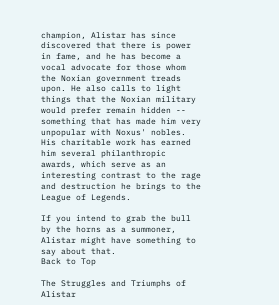champion, Alistar has since discovered that there is power in fame, and he has become a vocal advocate for those whom the Noxian government treads upon. He also calls to light things that the Noxian military would prefer remain hidden -- something that has made him very unpopular with Noxus' nobles. His charitable work has earned him several philanthropic awards, which serve as an interesting contrast to the rage and destruction he brings to the League of Legends.

If you intend to grab the bull by the horns as a summoner, Alistar might have something to say about that.
Back to Top

The Struggles and Triumphs of Alistar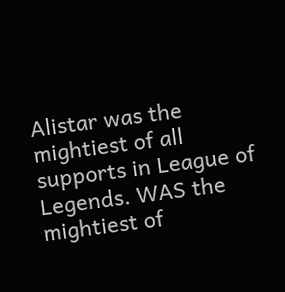Alistar was the mightiest of all supports in League of Legends. WAS the mightiest of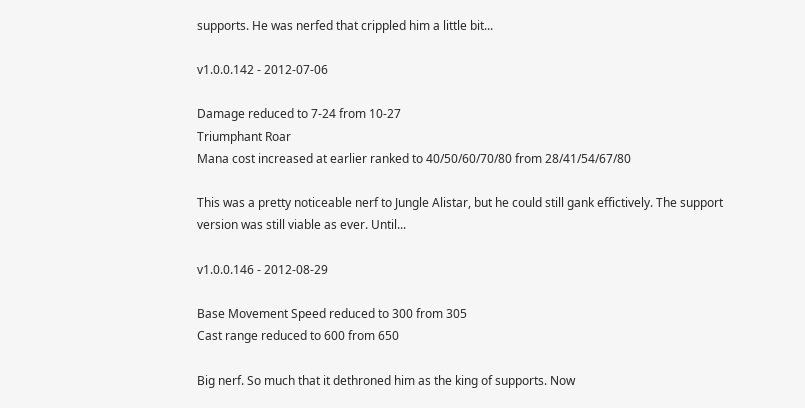supports. He was nerfed that crippled him a little bit...

v1.0.0.142 - 2012-07-06

Damage reduced to 7-24 from 10-27
Triumphant Roar
Mana cost increased at earlier ranked to 40/50/60/70/80 from 28/41/54/67/80

This was a pretty noticeable nerf to Jungle Alistar, but he could still gank effictively. The support version was still viable as ever. Until...

v1.0.0.146 - 2012-08-29

Base Movement Speed reduced to 300 from 305
Cast range reduced to 600 from 650

Big nerf. So much that it dethroned him as the king of supports. Now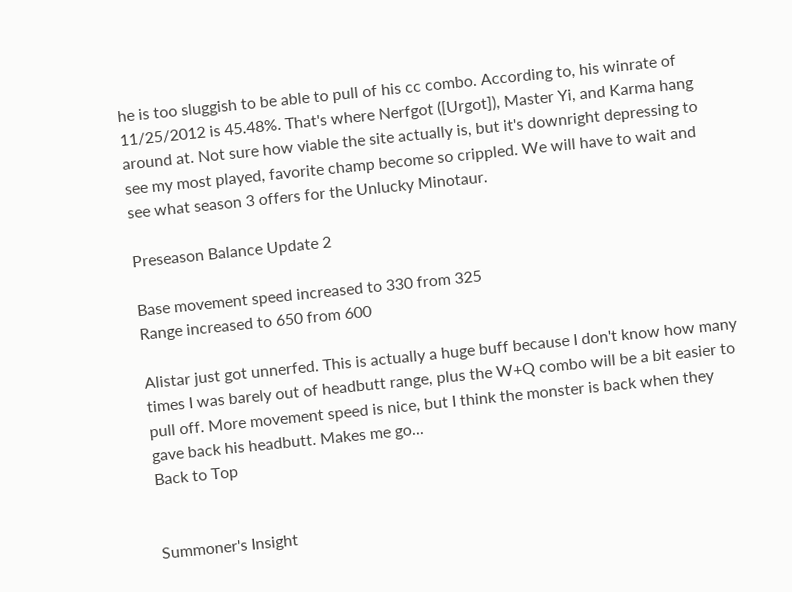he is too sluggish to be able to pull of his cc combo. According to, his winrate of 11/25/2012 is 45.48%. That's where Nerfgot ([Urgot]), Master Yi, and Karma hang around at. Not sure how viable the site actually is, but it's downright depressing to see my most played, favorite champ become so crippled. We will have to wait and see what season 3 offers for the Unlucky Minotaur.

Preseason Balance Update 2

Base movement speed increased to 330 from 325
Range increased to 650 from 600

Alistar just got unnerfed. This is actually a huge buff because I don't know how many times I was barely out of headbutt range, plus the W+Q combo will be a bit easier to pull off. More movement speed is nice, but I think the monster is back when they gave back his headbutt. Makes me go...
Back to Top


Summoner's Insight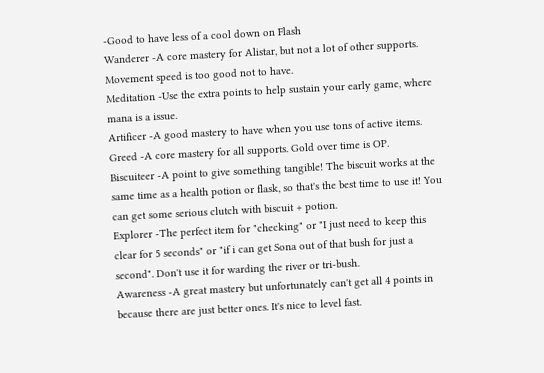-Good to have less of a cool down on Flash
Wanderer -A core mastery for Alistar, but not a lot of other supports. Movement speed is too good not to have.
Meditation -Use the extra points to help sustain your early game, where mana is a issue.
Artificer -A good mastery to have when you use tons of active items.
Greed -A core mastery for all supports. Gold over time is OP.
Biscuiteer -A point to give something tangible! The biscuit works at the same time as a health potion or flask, so that's the best time to use it! You can get some serious clutch with biscuit + potion.
Explorer -The perfect item for "checking" or "I just need to keep this clear for 5 seconds" or "if i can get Sona out of that bush for just a second". Don't use it for warding the river or tri-bush.
Awareness -A great mastery but unfortunately can't get all 4 points in because there are just better ones. It's nice to level fast.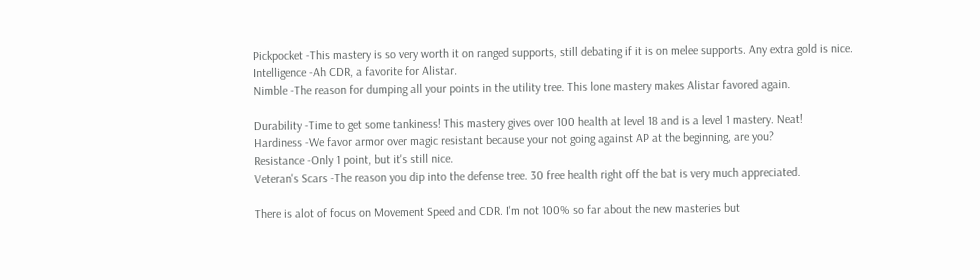Pickpocket -This mastery is so very worth it on ranged supports, still debating if it is on melee supports. Any extra gold is nice.
Intelligence -Ah CDR, a favorite for Alistar.
Nimble -The reason for dumping all your points in the utility tree. This lone mastery makes Alistar favored again.

Durability -Time to get some tankiness! This mastery gives over 100 health at level 18 and is a level 1 mastery. Neat!
Hardiness -We favor armor over magic resistant because your not going against AP at the beginning, are you?
Resistance -Only 1 point, but it's still nice.
Veteran's Scars -The reason you dip into the defense tree. 30 free health right off the bat is very much appreciated.

There is alot of focus on Movement Speed and CDR. I'm not 100% so far about the new masteries but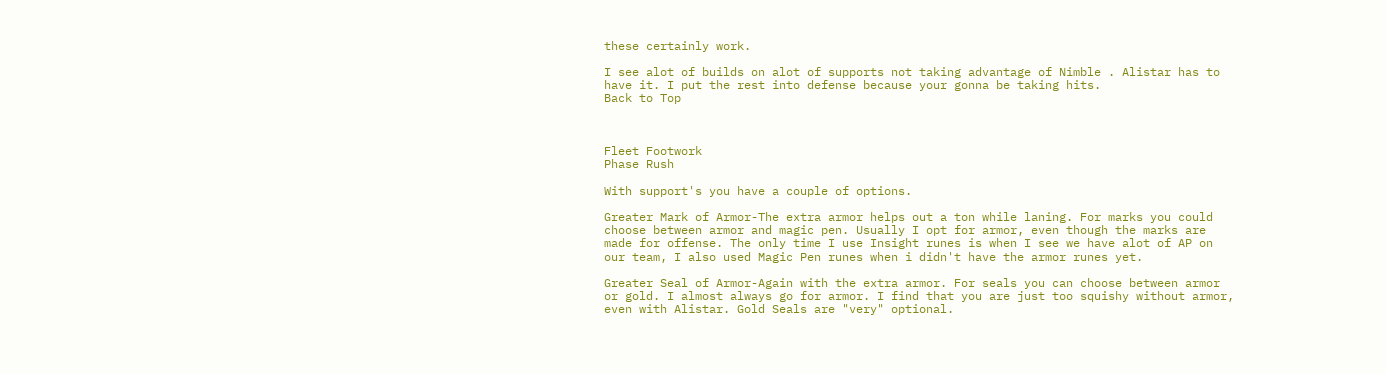these certainly work.

I see alot of builds on alot of supports not taking advantage of Nimble . Alistar has to have it. I put the rest into defense because your gonna be taking hits.
Back to Top



Fleet Footwork
Phase Rush

With support's you have a couple of options.

Greater Mark of Armor-The extra armor helps out a ton while laning. For marks you could choose between armor and magic pen. Usually I opt for armor, even though the marks are made for offense. The only time I use Insight runes is when I see we have alot of AP on our team, I also used Magic Pen runes when i didn't have the armor runes yet.

Greater Seal of Armor-Again with the extra armor. For seals you can choose between armor or gold. I almost always go for armor. I find that you are just too squishy without armor, even with Alistar. Gold Seals are "very" optional.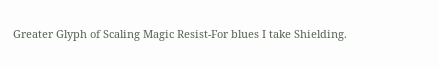Greater Glyph of Scaling Magic Resist-For blues I take Shielding.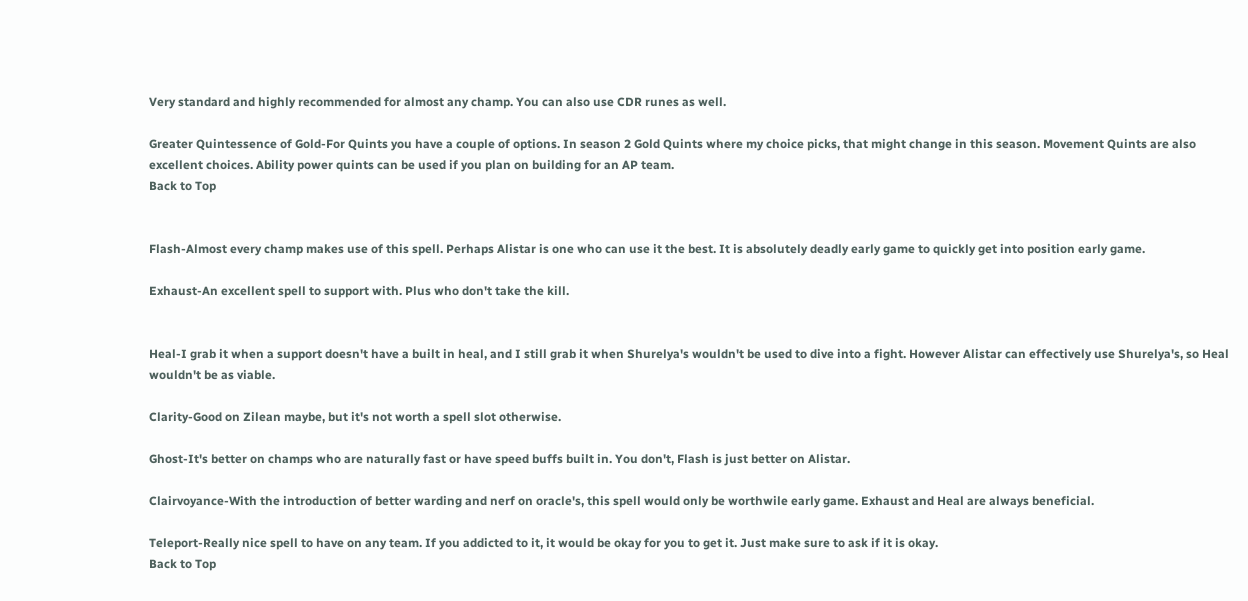Very standard and highly recommended for almost any champ. You can also use CDR runes as well.

Greater Quintessence of Gold-For Quints you have a couple of options. In season 2 Gold Quints where my choice picks, that might change in this season. Movement Quints are also excellent choices. Ability power quints can be used if you plan on building for an AP team.
Back to Top


Flash-Almost every champ makes use of this spell. Perhaps Alistar is one who can use it the best. It is absolutely deadly early game to quickly get into position early game.

Exhaust-An excellent spell to support with. Plus who don't take the kill.


Heal-I grab it when a support doesn't have a built in heal, and I still grab it when Shurelya's wouldn't be used to dive into a fight. However Alistar can effectively use Shurelya's, so Heal wouldn't be as viable.

Clarity-Good on Zilean maybe, but it's not worth a spell slot otherwise.

Ghost-It's better on champs who are naturally fast or have speed buffs built in. You don't, Flash is just better on Alistar.

Clairvoyance-With the introduction of better warding and nerf on oracle's, this spell would only be worthwile early game. Exhaust and Heal are always beneficial.

Teleport-Really nice spell to have on any team. If you addicted to it, it would be okay for you to get it. Just make sure to ask if it is okay.
Back to Top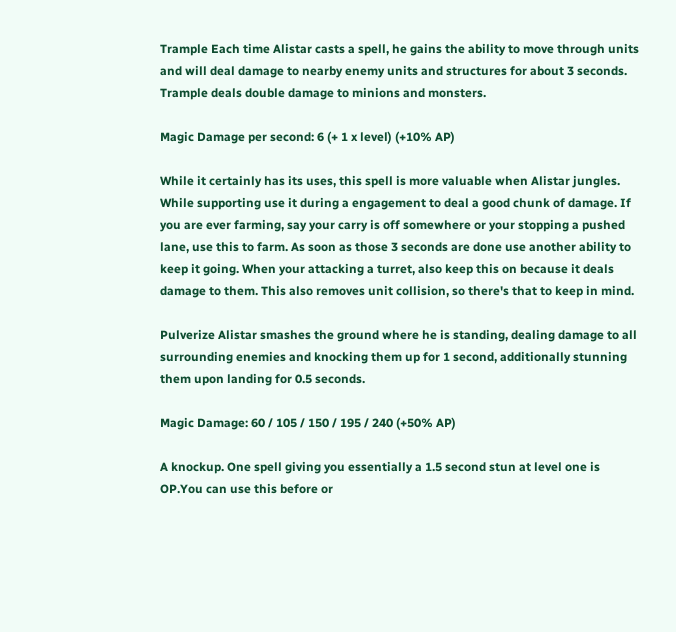Trample Each time Alistar casts a spell, he gains the ability to move through units and will deal damage to nearby enemy units and structures for about 3 seconds. Trample deals double damage to minions and monsters.

Magic Damage per second: 6 (+ 1 x level) (+10% AP)

While it certainly has its uses, this spell is more valuable when Alistar jungles. While supporting use it during a engagement to deal a good chunk of damage. If you are ever farming, say your carry is off somewhere or your stopping a pushed lane, use this to farm. As soon as those 3 seconds are done use another ability to keep it going. When your attacking a turret, also keep this on because it deals damage to them. This also removes unit collision, so there's that to keep in mind.

Pulverize Alistar smashes the ground where he is standing, dealing damage to all surrounding enemies and knocking them up for 1 second, additionally stunning them upon landing for 0.5 seconds.

Magic Damage: 60 / 105 / 150 / 195 / 240 (+50% AP)

A knockup. One spell giving you essentially a 1.5 second stun at level one is OP.You can use this before or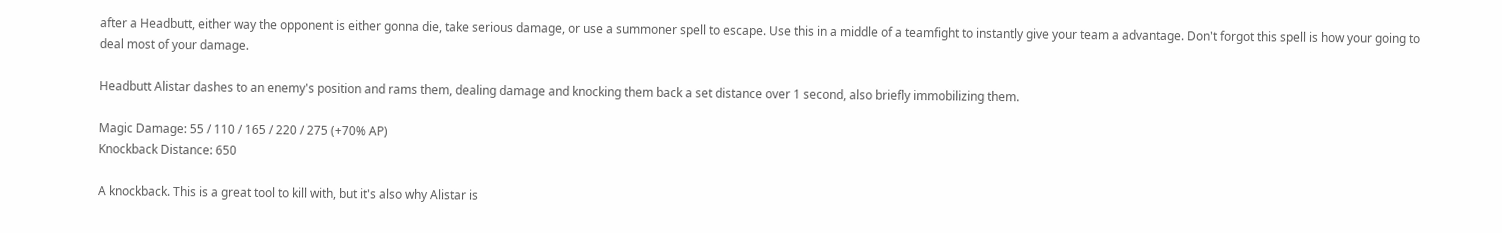after a Headbutt, either way the opponent is either gonna die, take serious damage, or use a summoner spell to escape. Use this in a middle of a teamfight to instantly give your team a advantage. Don't forgot this spell is how your going to deal most of your damage.

Headbutt Alistar dashes to an enemy's position and rams them, dealing damage and knocking them back a set distance over 1 second, also briefly immobilizing them.

Magic Damage: 55 / 110 / 165 / 220 / 275 (+70% AP)
Knockback Distance: 650

A knockback. This is a great tool to kill with, but it's also why Alistar is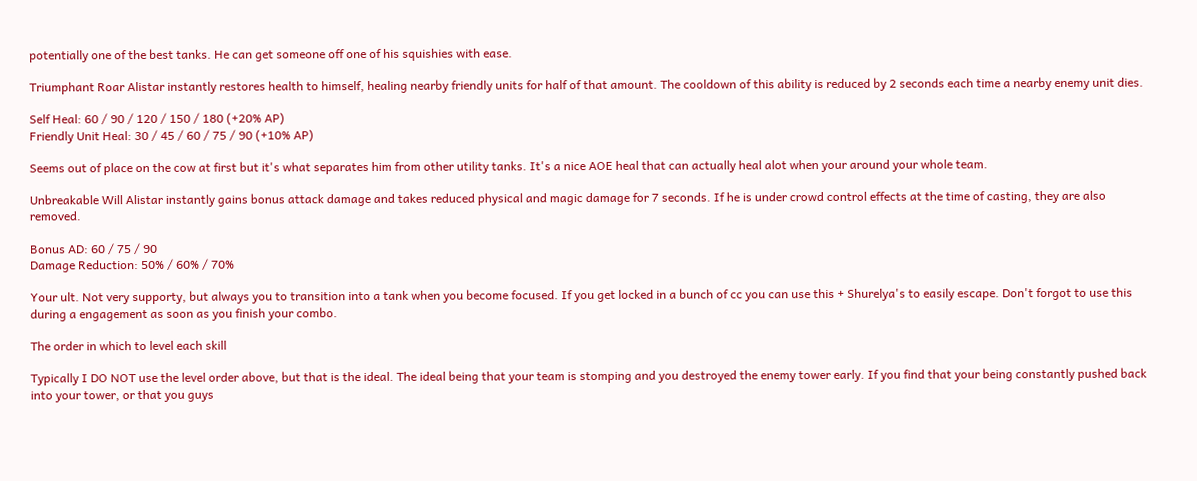potentially one of the best tanks. He can get someone off one of his squishies with ease.

Triumphant Roar Alistar instantly restores health to himself, healing nearby friendly units for half of that amount. The cooldown of this ability is reduced by 2 seconds each time a nearby enemy unit dies.

Self Heal: 60 / 90 / 120 / 150 / 180 (+20% AP)
Friendly Unit Heal: 30 / 45 / 60 / 75 / 90 (+10% AP)

Seems out of place on the cow at first but it's what separates him from other utility tanks. It's a nice AOE heal that can actually heal alot when your around your whole team.

Unbreakable Will Alistar instantly gains bonus attack damage and takes reduced physical and magic damage for 7 seconds. If he is under crowd control effects at the time of casting, they are also removed.

Bonus AD: 60 / 75 / 90
Damage Reduction: 50% / 60% / 70%

Your ult. Not very supporty, but always you to transition into a tank when you become focused. If you get locked in a bunch of cc you can use this + Shurelya's to easily escape. Don't forgot to use this during a engagement as soon as you finish your combo.

The order in which to level each skill

Typically I DO NOT use the level order above, but that is the ideal. The ideal being that your team is stomping and you destroyed the enemy tower early. If you find that your being constantly pushed back into your tower, or that you guys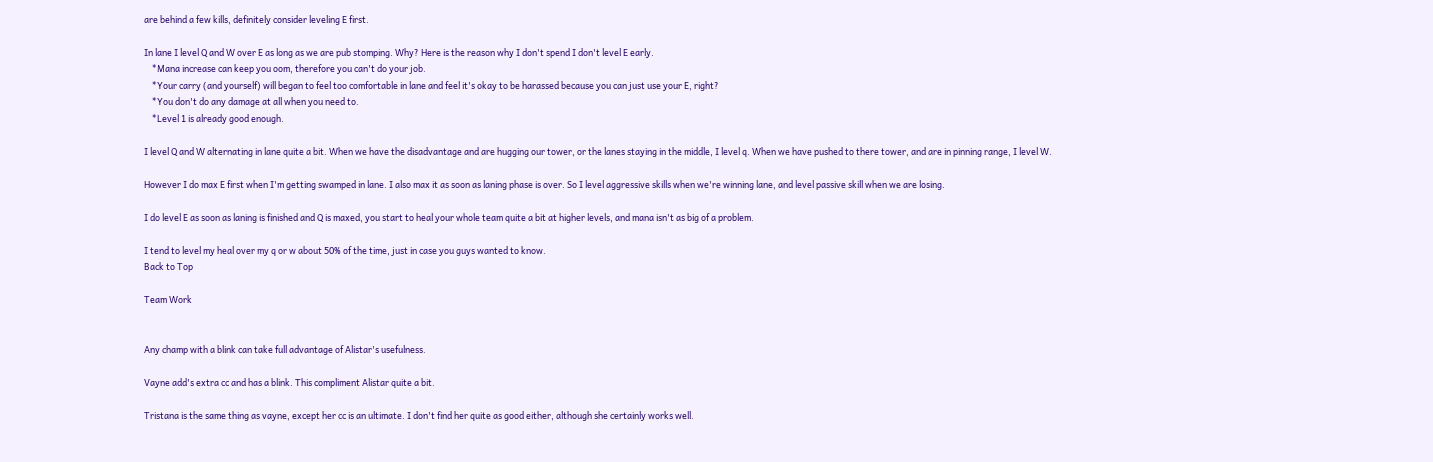are behind a few kills, definitely consider leveling E first.

In lane I level Q and W over E as long as we are pub stomping. Why? Here is the reason why I don't spend I don't level E early.
    *Mana increase can keep you oom, therefore you can't do your job.
    *Your carry (and yourself) will began to feel too comfortable in lane and feel it's okay to be harassed because you can just use your E, right?
    *You don't do any damage at all when you need to.
    *Level 1 is already good enough.

I level Q and W alternating in lane quite a bit. When we have the disadvantage and are hugging our tower, or the lanes staying in the middle, I level q. When we have pushed to there tower, and are in pinning range, I level W.

However I do max E first when I'm getting swamped in lane. I also max it as soon as laning phase is over. So I level aggressive skills when we're winning lane, and level passive skill when we are losing.

I do level E as soon as laning is finished and Q is maxed, you start to heal your whole team quite a bit at higher levels, and mana isn't as big of a problem.

I tend to level my heal over my q or w about 50% of the time, just in case you guys wanted to know.
Back to Top

Team Work


Any champ with a blink can take full advantage of Alistar's usefulness.

Vayne add's extra cc and has a blink. This compliment Alistar quite a bit.

Tristana is the same thing as vayne, except her cc is an ultimate. I don't find her quite as good either, although she certainly works well.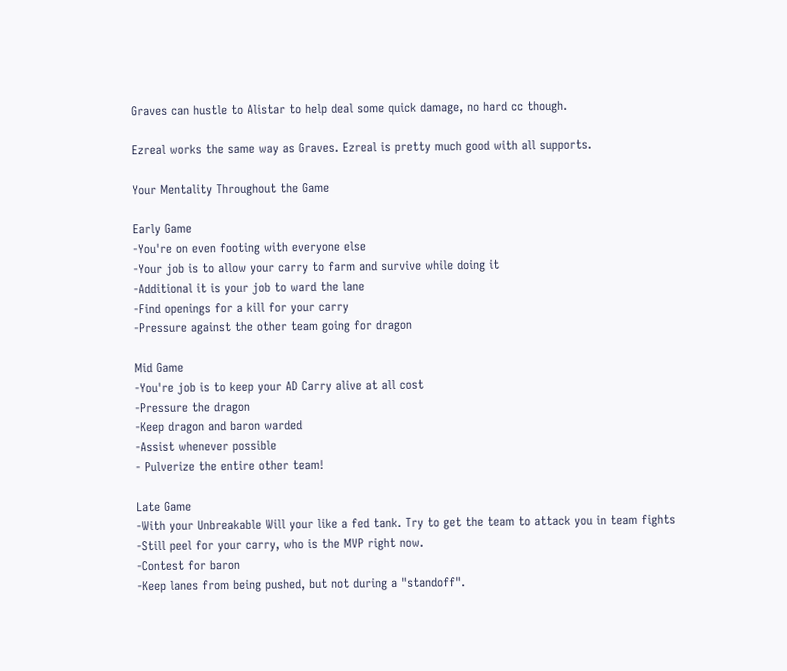Graves can hustle to Alistar to help deal some quick damage, no hard cc though.

Ezreal works the same way as Graves. Ezreal is pretty much good with all supports.

Your Mentality Throughout the Game

Early Game
-You're on even footing with everyone else
-Your job is to allow your carry to farm and survive while doing it
-Additional it is your job to ward the lane
-Find openings for a kill for your carry
-Pressure against the other team going for dragon

Mid Game
-You're job is to keep your AD Carry alive at all cost
-Pressure the dragon
-Keep dragon and baron warded
-Assist whenever possible
- Pulverize the entire other team!

Late Game
-With your Unbreakable Will your like a fed tank. Try to get the team to attack you in team fights
-Still peel for your carry, who is the MVP right now.
-Contest for baron
-Keep lanes from being pushed, but not during a "standoff".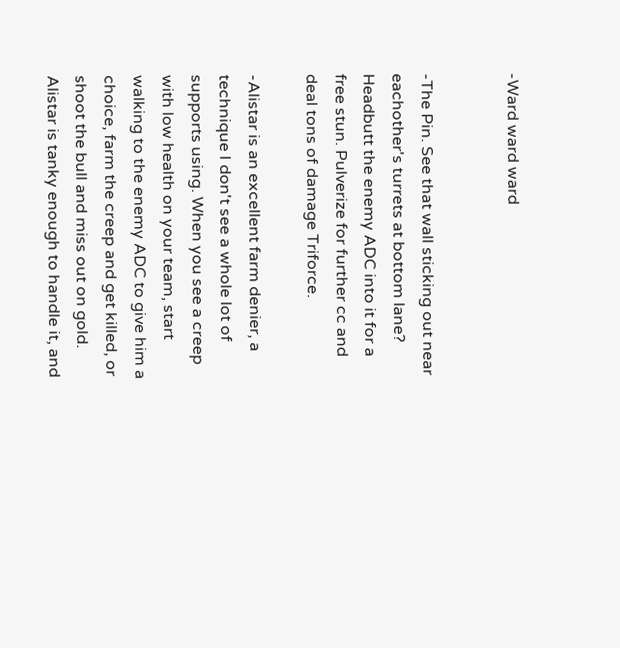-Ward ward ward


-The Pin. See that wall sticking out near eachother's turrets at bottom lane? Headbutt the enemy ADC into it for a free stun. Pulverize for further cc and deal tons of damage Triforce.

-Alistar is an excellent farm denier, a technique I don't see a whole lot of supports using. When you see a creep with low health on your team, start walking to the enemy ADC to give him a choice, farm the creep and get killed, or shoot the bull and miss out on gold. Alistar is tanky enough to handle it, and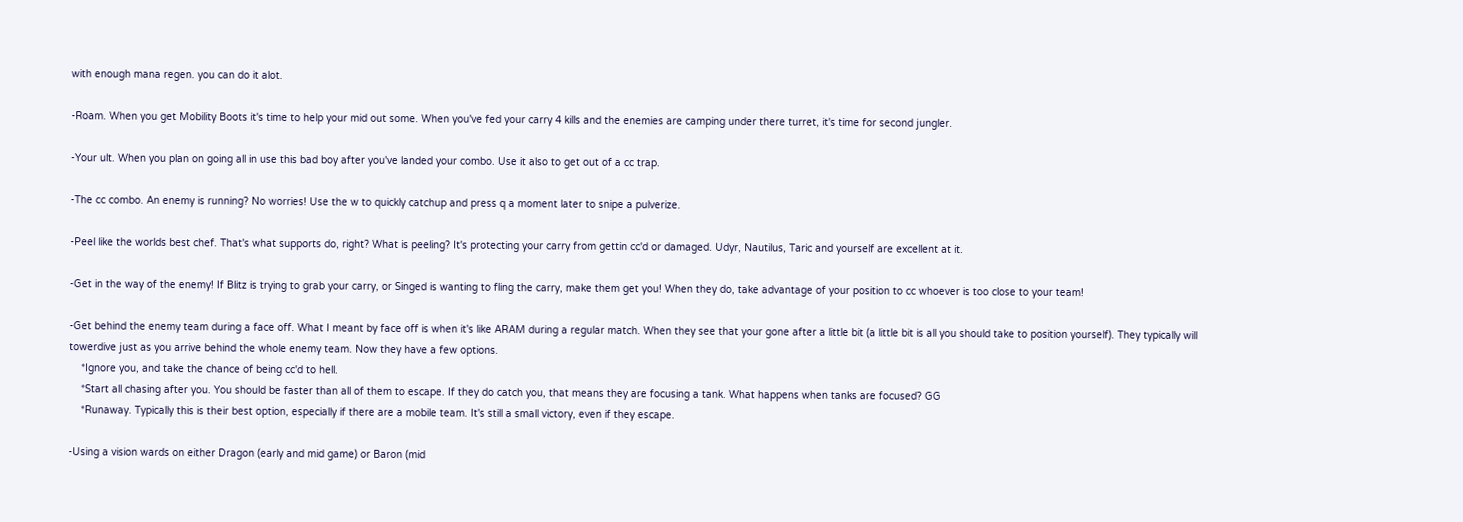with enough mana regen. you can do it alot.

-Roam. When you get Mobility Boots it's time to help your mid out some. When you've fed your carry 4 kills and the enemies are camping under there turret, it's time for second jungler.

-Your ult. When you plan on going all in use this bad boy after you've landed your combo. Use it also to get out of a cc trap.

-The cc combo. An enemy is running? No worries! Use the w to quickly catchup and press q a moment later to snipe a pulverize.

-Peel like the worlds best chef. That's what supports do, right? What is peeling? It's protecting your carry from gettin cc'd or damaged. Udyr, Nautilus, Taric and yourself are excellent at it.

-Get in the way of the enemy! If Blitz is trying to grab your carry, or Singed is wanting to fling the carry, make them get you! When they do, take advantage of your position to cc whoever is too close to your team!

-Get behind the enemy team during a face off. What I meant by face off is when it's like ARAM during a regular match. When they see that your gone after a little bit (a little bit is all you should take to position yourself). They typically will towerdive just as you arrive behind the whole enemy team. Now they have a few options.
    *Ignore you, and take the chance of being cc'd to hell.
    *Start all chasing after you. You should be faster than all of them to escape. If they do catch you, that means they are focusing a tank. What happens when tanks are focused? GG
    *Runaway. Typically this is their best option, especially if there are a mobile team. It's still a small victory, even if they escape.

-Using a vision wards on either Dragon (early and mid game) or Baron (mid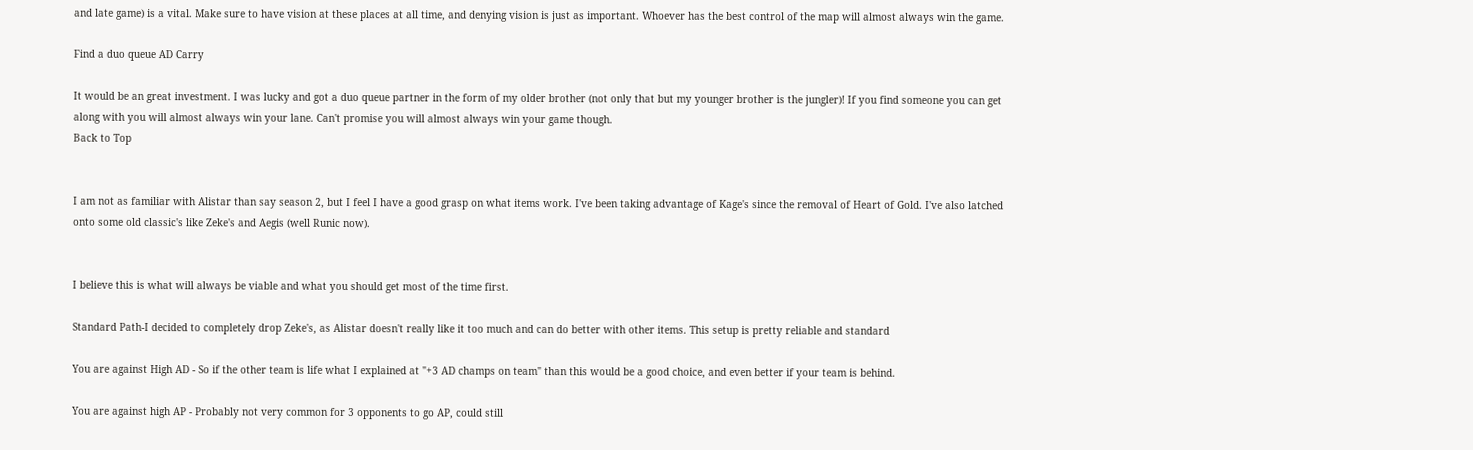and late game) is a vital. Make sure to have vision at these places at all time, and denying vision is just as important. Whoever has the best control of the map will almost always win the game.

Find a duo queue AD Carry

It would be an great investment. I was lucky and got a duo queue partner in the form of my older brother (not only that but my younger brother is the jungler)! If you find someone you can get along with you will almost always win your lane. Can't promise you will almost always win your game though.
Back to Top


I am not as familiar with Alistar than say season 2, but I feel I have a good grasp on what items work. I've been taking advantage of Kage's since the removal of Heart of Gold. I've also latched onto some old classic's like Zeke's and Aegis (well Runic now).


I believe this is what will always be viable and what you should get most of the time first.

Standard Path-I decided to completely drop Zeke's, as Alistar doesn't really like it too much and can do better with other items. This setup is pretty reliable and standard

You are against High AD - So if the other team is life what I explained at "+3 AD champs on team" than this would be a good choice, and even better if your team is behind.

You are against high AP - Probably not very common for 3 opponents to go AP, could still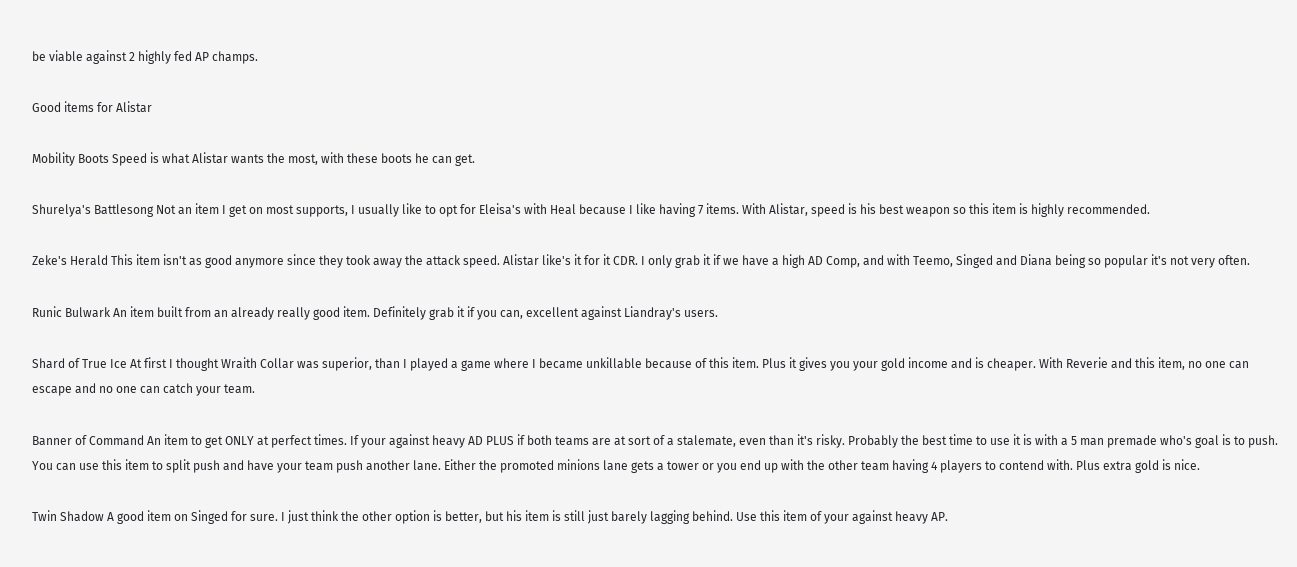be viable against 2 highly fed AP champs.

Good items for Alistar

Mobility Boots Speed is what Alistar wants the most, with these boots he can get.

Shurelya's Battlesong Not an item I get on most supports, I usually like to opt for Eleisa's with Heal because I like having 7 items. With Alistar, speed is his best weapon so this item is highly recommended.

Zeke's Herald This item isn't as good anymore since they took away the attack speed. Alistar like's it for it CDR. I only grab it if we have a high AD Comp, and with Teemo, Singed and Diana being so popular it's not very often.

Runic Bulwark An item built from an already really good item. Definitely grab it if you can, excellent against Liandray's users.

Shard of True Ice At first I thought Wraith Collar was superior, than I played a game where I became unkillable because of this item. Plus it gives you your gold income and is cheaper. With Reverie and this item, no one can escape and no one can catch your team.

Banner of Command An item to get ONLY at perfect times. If your against heavy AD PLUS if both teams are at sort of a stalemate, even than it's risky. Probably the best time to use it is with a 5 man premade who's goal is to push. You can use this item to split push and have your team push another lane. Either the promoted minions lane gets a tower or you end up with the other team having 4 players to contend with. Plus extra gold is nice.

Twin Shadow A good item on Singed for sure. I just think the other option is better, but his item is still just barely lagging behind. Use this item of your against heavy AP.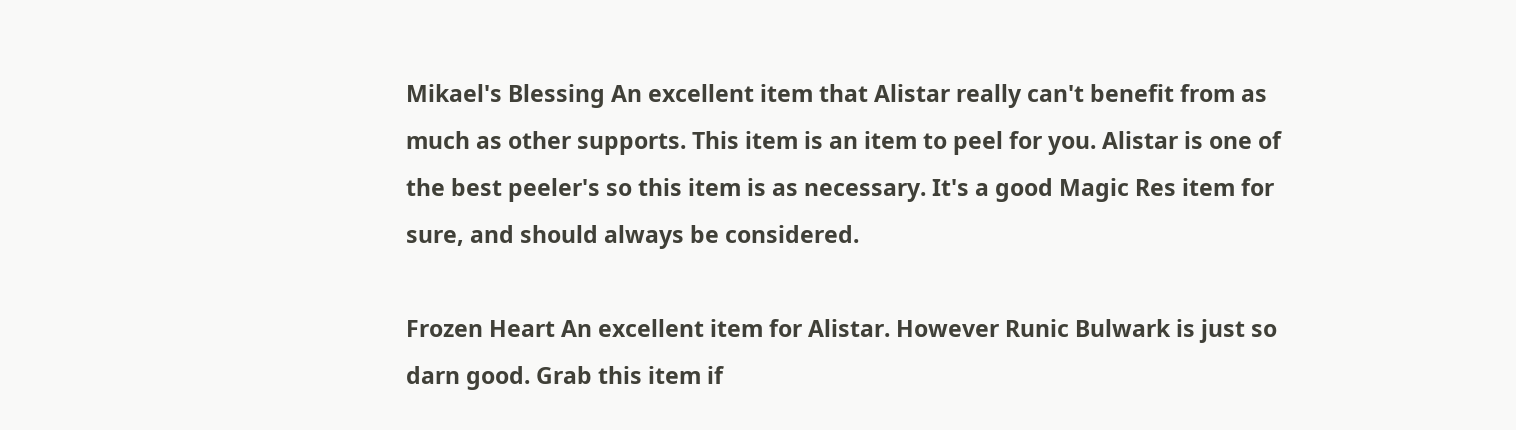Mikael's Blessing An excellent item that Alistar really can't benefit from as much as other supports. This item is an item to peel for you. Alistar is one of the best peeler's so this item is as necessary. It's a good Magic Res item for sure, and should always be considered.

Frozen Heart An excellent item for Alistar. However Runic Bulwark is just so darn good. Grab this item if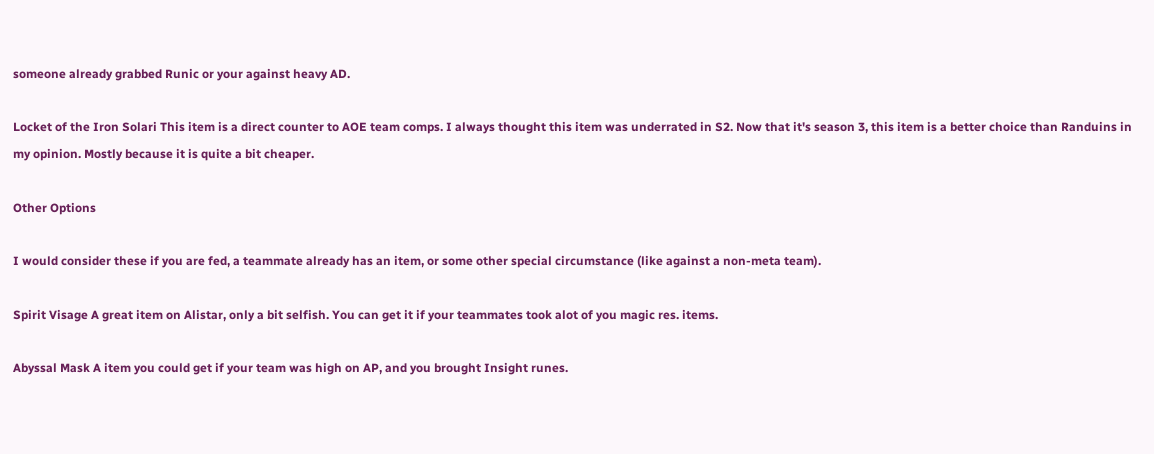someone already grabbed Runic or your against heavy AD.

Locket of the Iron Solari This item is a direct counter to AOE team comps. I always thought this item was underrated in S2. Now that it's season 3, this item is a better choice than Randuins in my opinion. Mostly because it is quite a bit cheaper.

Other Options

I would consider these if you are fed, a teammate already has an item, or some other special circumstance (like against a non-meta team).

Spirit Visage A great item on Alistar, only a bit selfish. You can get it if your teammates took alot of you magic res. items.

Abyssal Mask A item you could get if your team was high on AP, and you brought Insight runes.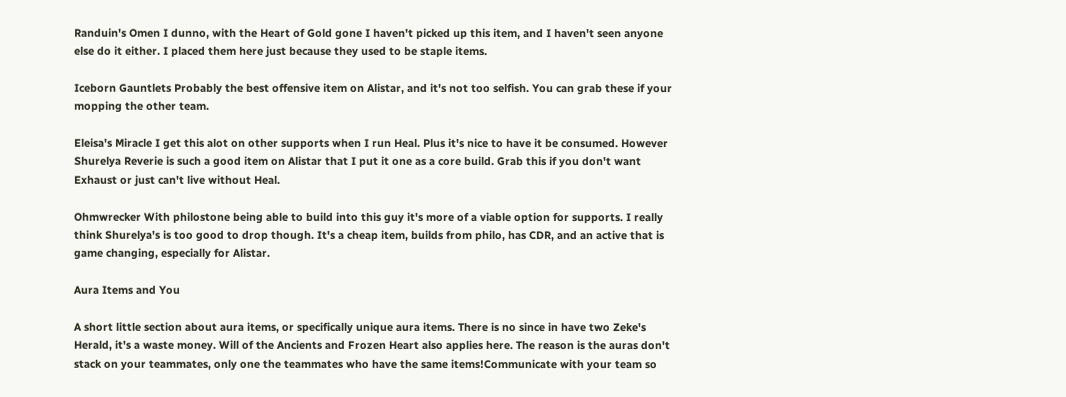Randuin's Omen I dunno, with the Heart of Gold gone I haven't picked up this item, and I haven't seen anyone else do it either. I placed them here just because they used to be staple items.

Iceborn Gauntlets Probably the best offensive item on Alistar, and it's not too selfish. You can grab these if your mopping the other team.

Eleisa's Miracle I get this alot on other supports when I run Heal. Plus it's nice to have it be consumed. However Shurelya Reverie is such a good item on Alistar that I put it one as a core build. Grab this if you don't want Exhaust or just can't live without Heal.

Ohmwrecker With philostone being able to build into this guy it's more of a viable option for supports. I really think Shurelya's is too good to drop though. It's a cheap item, builds from philo, has CDR, and an active that is game changing, especially for Alistar.

Aura Items and You

A short little section about aura items, or specifically unique aura items. There is no since in have two Zeke's Herald, it's a waste money. Will of the Ancients and Frozen Heart also applies here. The reason is the auras don't stack on your teammates, only one the teammates who have the same items!Communicate with your team so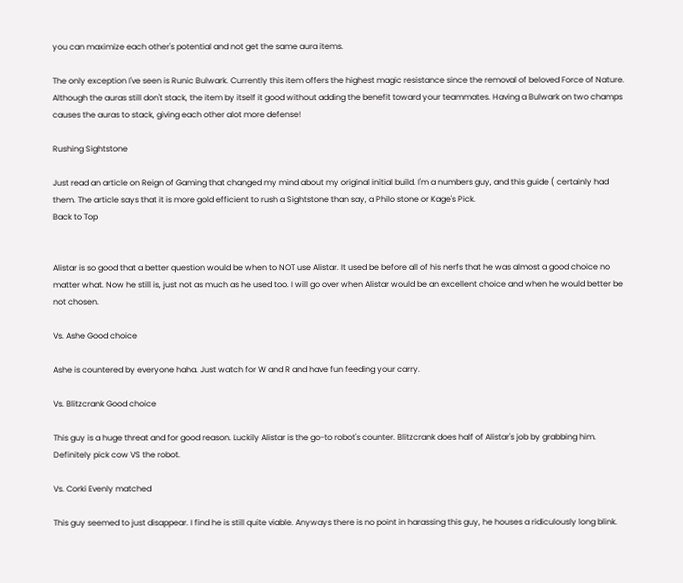you can maximize each other's potential and not get the same aura items.

The only exception I've seen is Runic Bulwark. Currently this item offers the highest magic resistance since the removal of beloved Force of Nature. Although the auras still don't stack, the item by itself it good without adding the benefit toward your teammates. Having a Bulwark on two champs causes the auras to stack, giving each other alot more defense!

Rushing Sightstone

Just read an article on Reign of Gaming that changed my mind about my original initial build. I'm a numbers guy, and this guide ( certainly had them. The article says that it is more gold efficient to rush a Sightstone than say, a Philo stone or Kage's Pick.
Back to Top


Alistar is so good that a better question would be when to NOT use Alistar. It used be before all of his nerfs that he was almost a good choice no matter what. Now he still is, just not as much as he used too. I will go over when Alistar would be an excellent choice and when he would better be not chosen.

Vs. Ashe Good choice

Ashe is countered by everyone haha. Just watch for W and R and have fun feeding your carry.

Vs. Blitzcrank Good choice

This guy is a huge threat and for good reason. Luckily Alistar is the go-to robot's counter. Blitzcrank does half of Alistar's job by grabbing him. Definitely pick cow VS the robot.

Vs. Corki Evenly matched

This guy seemed to just disappear. I find he is still quite viable. Anyways there is no point in harassing this guy, he houses a ridiculously long blink.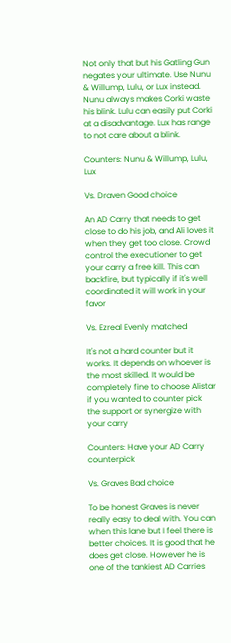Not only that but his Gatling Gun negates your ultimate. Use Nunu & Willump, Lulu, or Lux instead. Nunu always makes Corki waste his blink. Lulu can easily put Corki at a disadvantage. Lux has range to not care about a blink.

Counters: Nunu & Willump, Lulu, Lux

Vs. Draven Good choice

An AD Carry that needs to get close to do his job, and Ali loves it when they get too close. Crowd control the executioner to get your carry a free kill. This can backfire, but typically if it's well coordinated it will work in your favor

Vs. Ezreal Evenly matched

It's not a hard counter but it works. It depends on whoever is the most skilled. It would be completely fine to choose Alistar if you wanted to counter pick the support or synergize with your carry

Counters: Have your AD Carry counterpick

Vs. Graves Bad choice

To be honest Graves is never really easy to deal with. You can when this lane but I feel there is better choices. It is good that he does get close. However he is one of the tankiest AD Carries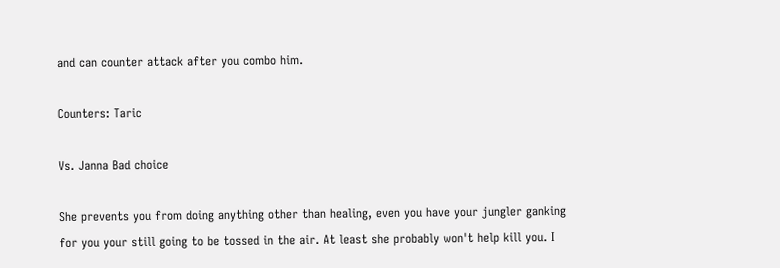and can counter attack after you combo him.

Counters: Taric

Vs. Janna Bad choice

She prevents you from doing anything other than healing, even you have your jungler ganking for you your still going to be tossed in the air. At least she probably won't help kill you. I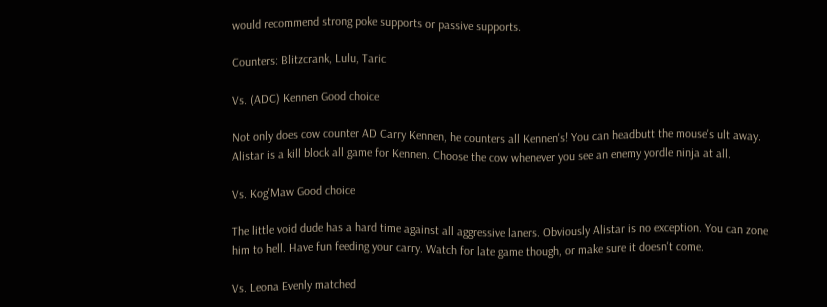would recommend strong poke supports or passive supports.

Counters: Blitzcrank, Lulu, Taric

Vs. (ADC) Kennen Good choice

Not only does cow counter AD Carry Kennen, he counters all Kennen's! You can headbutt the mouse's ult away. Alistar is a kill block all game for Kennen. Choose the cow whenever you see an enemy yordle ninja at all.

Vs. Kog'Maw Good choice

The little void dude has a hard time against all aggressive laners. Obviously Alistar is no exception. You can zone him to hell. Have fun feeding your carry. Watch for late game though, or make sure it doesn't come.

Vs. Leona Evenly matched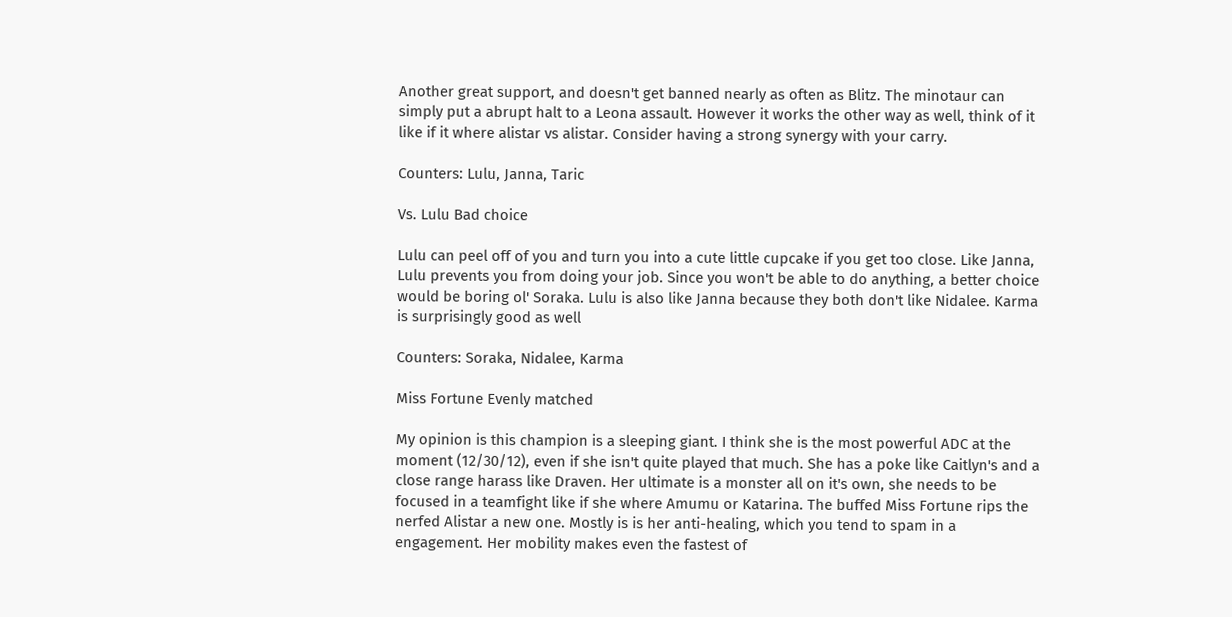Another great support, and doesn't get banned nearly as often as Blitz. The minotaur can simply put a abrupt halt to a Leona assault. However it works the other way as well, think of it like if it where alistar vs alistar. Consider having a strong synergy with your carry.

Counters: Lulu, Janna, Taric

Vs. Lulu Bad choice

Lulu can peel off of you and turn you into a cute little cupcake if you get too close. Like Janna, Lulu prevents you from doing your job. Since you won't be able to do anything, a better choice would be boring ol' Soraka. Lulu is also like Janna because they both don't like Nidalee. Karma is surprisingly good as well

Counters: Soraka, Nidalee, Karma

Miss Fortune Evenly matched

My opinion is this champion is a sleeping giant. I think she is the most powerful ADC at the moment (12/30/12), even if she isn't quite played that much. She has a poke like Caitlyn's and a close range harass like Draven. Her ultimate is a monster all on it's own, she needs to be focused in a teamfight like if she where Amumu or Katarina. The buffed Miss Fortune rips the nerfed Alistar a new one. Mostly is is her anti-healing, which you tend to spam in a engagement. Her mobility makes even the fastest of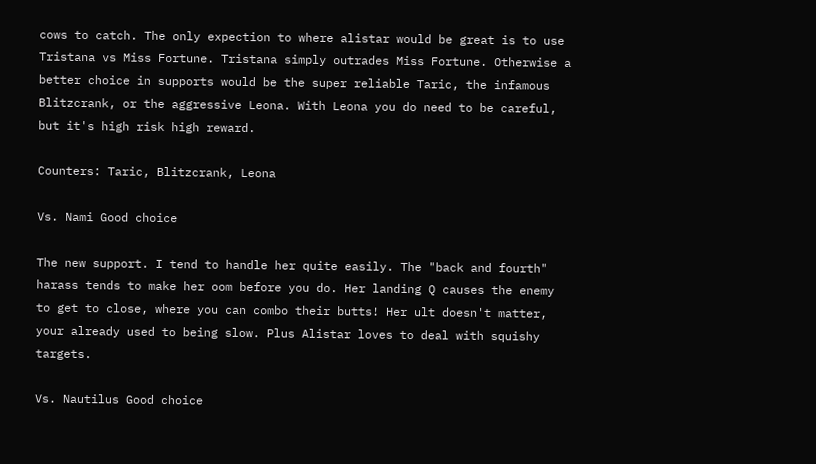cows to catch. The only expection to where alistar would be great is to use Tristana vs Miss Fortune. Tristana simply outrades Miss Fortune. Otherwise a better choice in supports would be the super reliable Taric, the infamous Blitzcrank, or the aggressive Leona. With Leona you do need to be careful, but it's high risk high reward.

Counters: Taric, Blitzcrank, Leona

Vs. Nami Good choice

The new support. I tend to handle her quite easily. The "back and fourth" harass tends to make her oom before you do. Her landing Q causes the enemy to get to close, where you can combo their butts! Her ult doesn't matter, your already used to being slow. Plus Alistar loves to deal with squishy targets.

Vs. Nautilus Good choice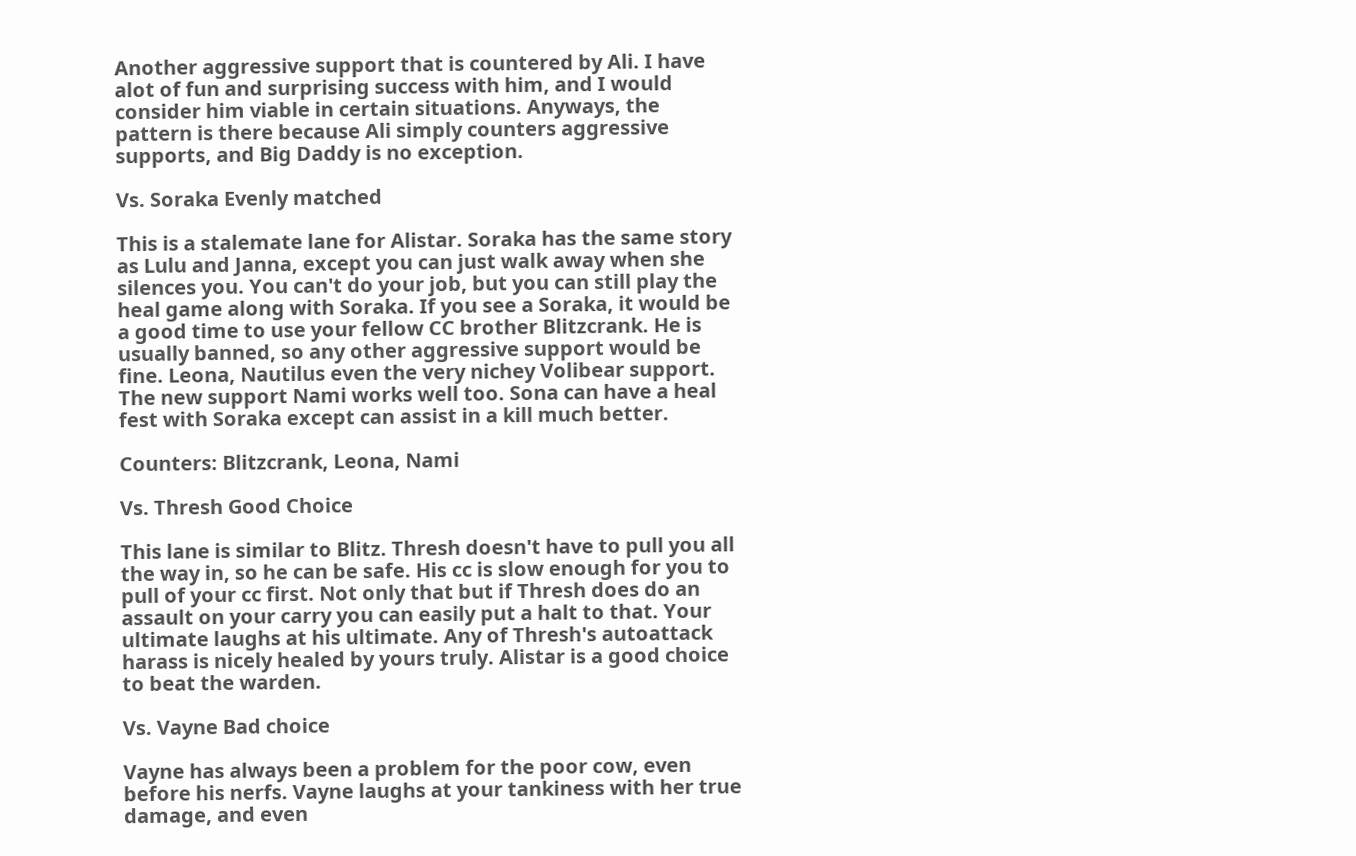Another aggressive support that is countered by Ali. I have alot of fun and surprising success with him, and I would consider him viable in certain situations. Anyways, the pattern is there because Ali simply counters aggressive supports, and Big Daddy is no exception.

Vs. Soraka Evenly matched

This is a stalemate lane for Alistar. Soraka has the same story as Lulu and Janna, except you can just walk away when she silences you. You can't do your job, but you can still play the heal game along with Soraka. If you see a Soraka, it would be a good time to use your fellow CC brother Blitzcrank. He is usually banned, so any other aggressive support would be fine. Leona, Nautilus even the very nichey Volibear support. The new support Nami works well too. Sona can have a heal fest with Soraka except can assist in a kill much better.

Counters: Blitzcrank, Leona, Nami

Vs. Thresh Good Choice

This lane is similar to Blitz. Thresh doesn't have to pull you all the way in, so he can be safe. His cc is slow enough for you to pull of your cc first. Not only that but if Thresh does do an assault on your carry you can easily put a halt to that. Your ultimate laughs at his ultimate. Any of Thresh's autoattack harass is nicely healed by yours truly. Alistar is a good choice to beat the warden.

Vs. Vayne Bad choice

Vayne has always been a problem for the poor cow, even before his nerfs. Vayne laughs at your tankiness with her true damage, and even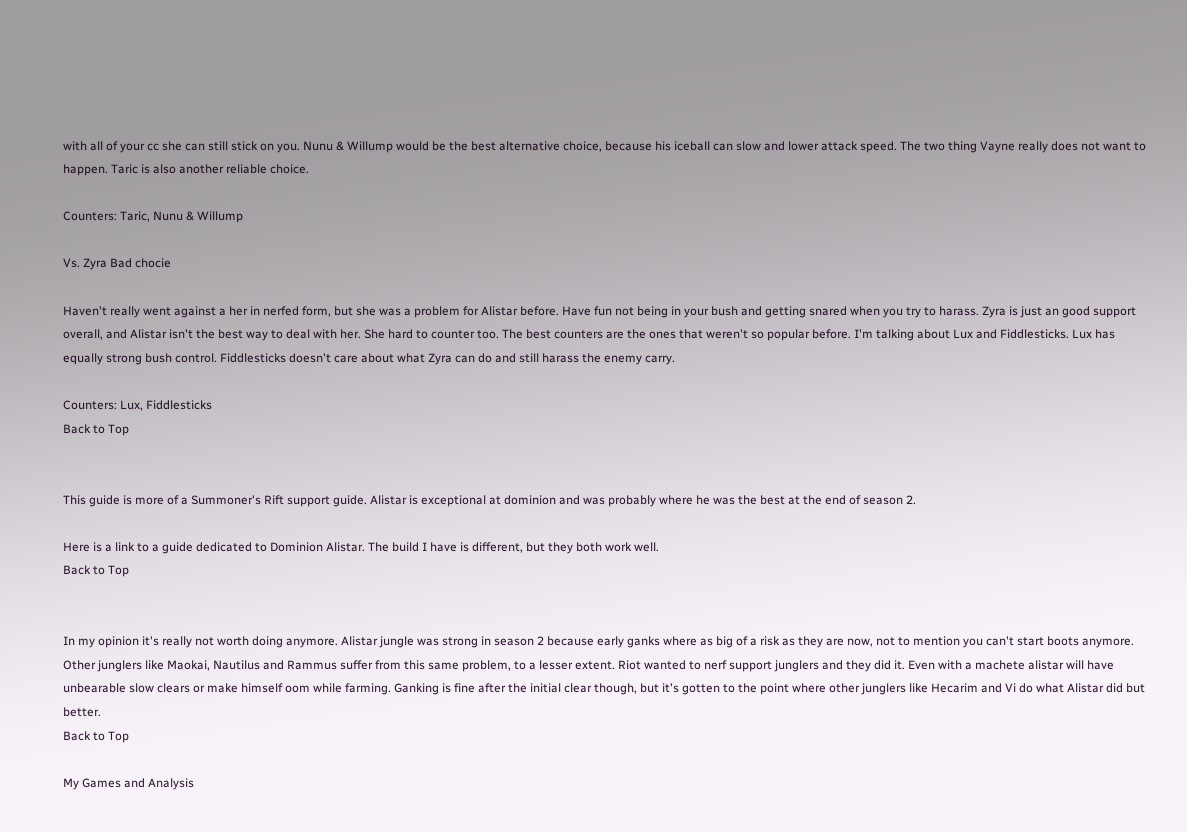with all of your cc she can still stick on you. Nunu & Willump would be the best alternative choice, because his iceball can slow and lower attack speed. The two thing Vayne really does not want to happen. Taric is also another reliable choice.

Counters: Taric, Nunu & Willump

Vs. Zyra Bad chocie

Haven't really went against a her in nerfed form, but she was a problem for Alistar before. Have fun not being in your bush and getting snared when you try to harass. Zyra is just an good support overall, and Alistar isn't the best way to deal with her. She hard to counter too. The best counters are the ones that weren't so popular before. I'm talking about Lux and Fiddlesticks. Lux has equally strong bush control. Fiddlesticks doesn't care about what Zyra can do and still harass the enemy carry.

Counters: Lux, Fiddlesticks
Back to Top


This guide is more of a Summoner's Rift support guide. Alistar is exceptional at dominion and was probably where he was the best at the end of season 2.

Here is a link to a guide dedicated to Dominion Alistar. The build I have is different, but they both work well.
Back to Top


In my opinion it's really not worth doing anymore. Alistar jungle was strong in season 2 because early ganks where as big of a risk as they are now, not to mention you can't start boots anymore. Other junglers like Maokai, Nautilus and Rammus suffer from this same problem, to a lesser extent. Riot wanted to nerf support junglers and they did it. Even with a machete alistar will have unbearable slow clears or make himself oom while farming. Ganking is fine after the initial clear though, but it's gotten to the point where other junglers like Hecarim and Vi do what Alistar did but better.
Back to Top

My Games and Analysis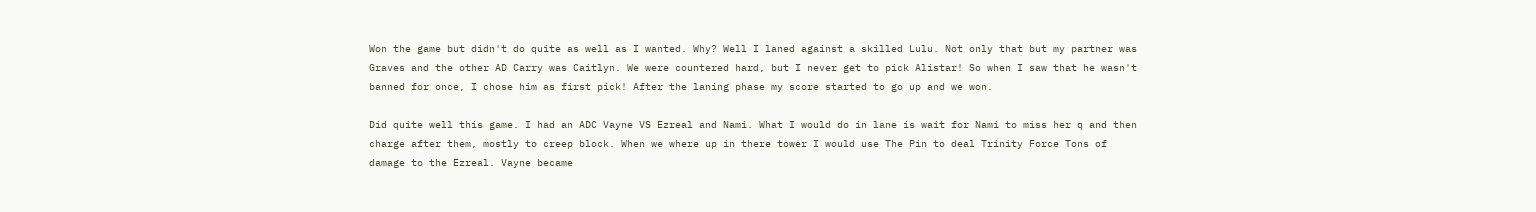Won the game but didn't do quite as well as I wanted. Why? Well I laned against a skilled Lulu. Not only that but my partner was Graves and the other AD Carry was Caitlyn. We were countered hard, but I never get to pick Alistar! So when I saw that he wasn't banned for once, I chose him as first pick! After the laning phase my score started to go up and we won.

Did quite well this game. I had an ADC Vayne VS Ezreal and Nami. What I would do in lane is wait for Nami to miss her q and then charge after them, mostly to creep block. When we where up in there tower I would use The Pin to deal Trinity Force Tons of damage to the Ezreal. Vayne became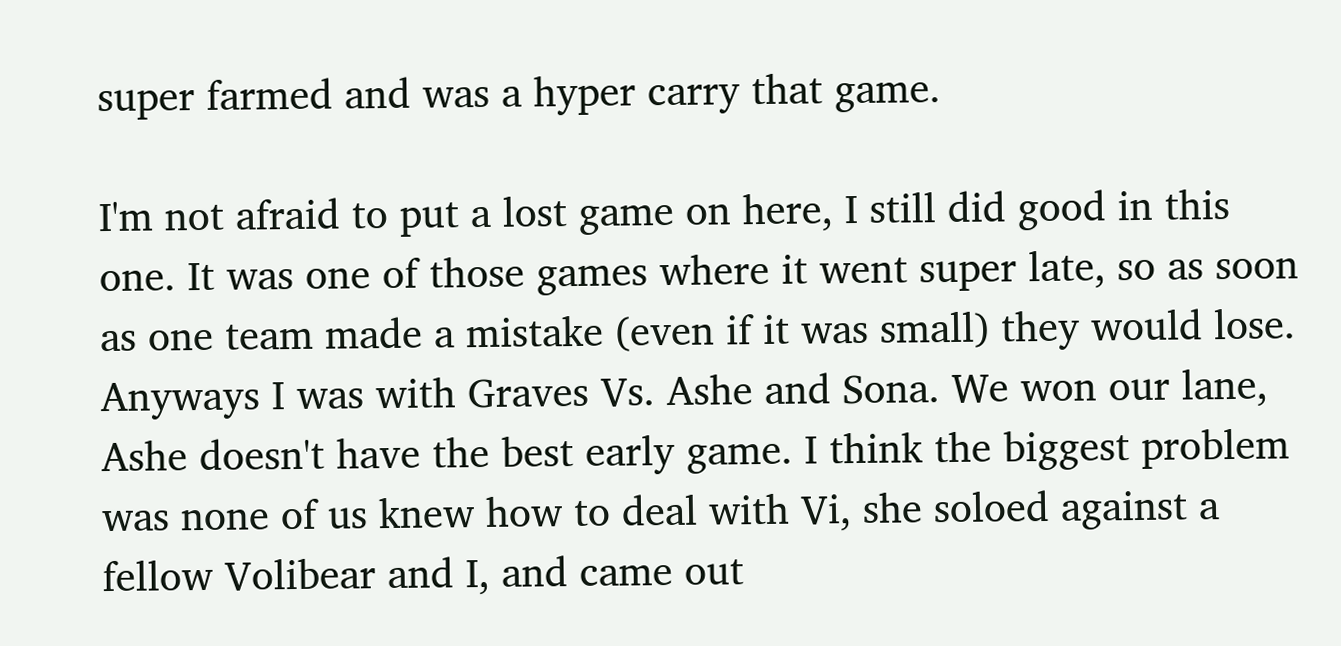super farmed and was a hyper carry that game.

I'm not afraid to put a lost game on here, I still did good in this one. It was one of those games where it went super late, so as soon as one team made a mistake (even if it was small) they would lose. Anyways I was with Graves Vs. Ashe and Sona. We won our lane, Ashe doesn't have the best early game. I think the biggest problem was none of us knew how to deal with Vi, she soloed against a fellow Volibear and I, and came out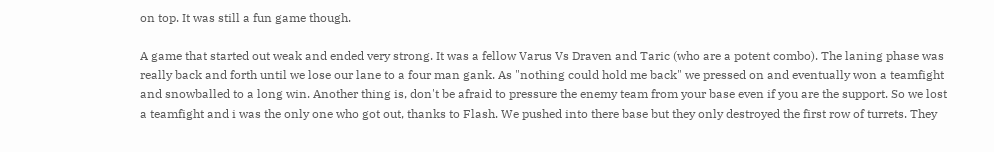on top. It was still a fun game though.

A game that started out weak and ended very strong. It was a fellow Varus Vs Draven and Taric (who are a potent combo). The laning phase was really back and forth until we lose our lane to a four man gank. As "nothing could hold me back" we pressed on and eventually won a teamfight and snowballed to a long win. Another thing is, don't be afraid to pressure the enemy team from your base even if you are the support. So we lost a teamfight and i was the only one who got out, thanks to Flash. We pushed into there base but they only destroyed the first row of turrets. They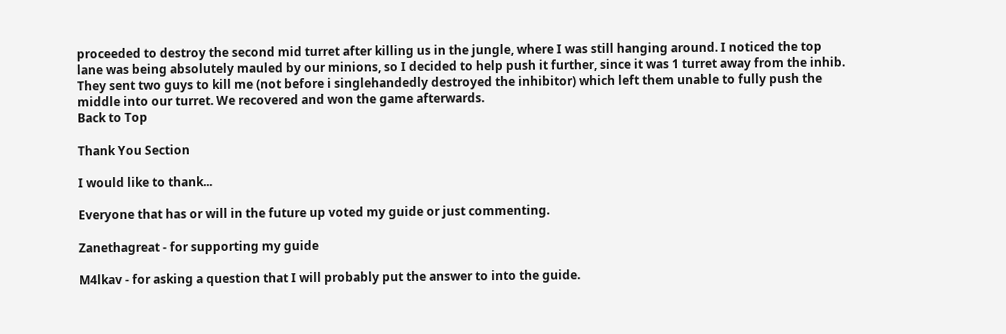proceeded to destroy the second mid turret after killing us in the jungle, where I was still hanging around. I noticed the top lane was being absolutely mauled by our minions, so I decided to help push it further, since it was 1 turret away from the inhib. They sent two guys to kill me (not before i singlehandedly destroyed the inhibitor) which left them unable to fully push the middle into our turret. We recovered and won the game afterwards.
Back to Top

Thank You Section

I would like to thank...

Everyone that has or will in the future up voted my guide or just commenting.

Zanethagreat - for supporting my guide

M4lkav - for asking a question that I will probably put the answer to into the guide.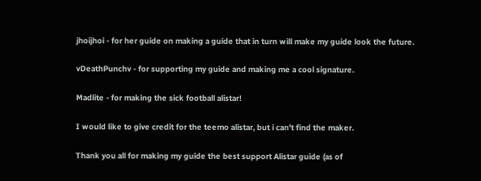jhoijhoi - for her guide on making a guide that in turn will make my guide look the future.

vDeathPunchv - for supporting my guide and making me a cool signature.

Madlite - for making the sick football alistar!

I would like to give credit for the teemo alistar, but i can't find the maker.

Thank you all for making my guide the best support Alistar guide (as of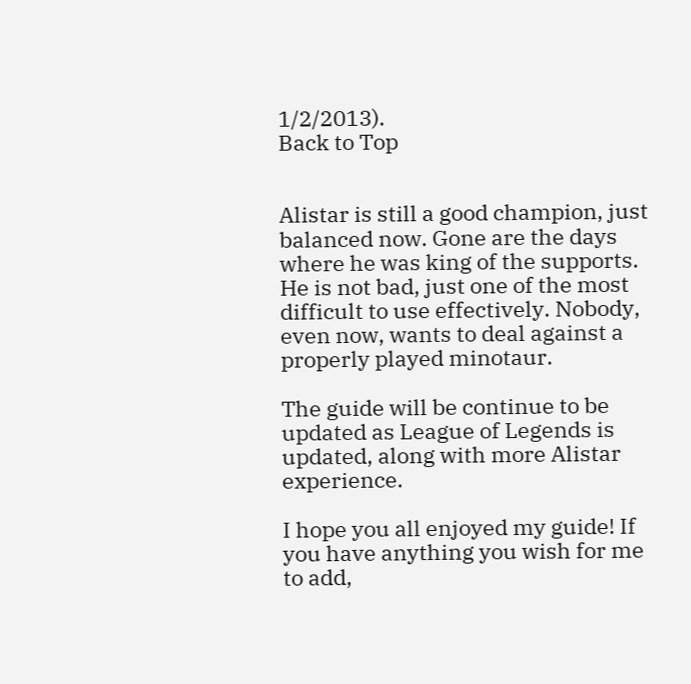1/2/2013).
Back to Top


Alistar is still a good champion, just balanced now. Gone are the days where he was king of the supports. He is not bad, just one of the most difficult to use effectively. Nobody, even now, wants to deal against a properly played minotaur.

The guide will be continue to be updated as League of Legends is updated, along with more Alistar experience.

I hope you all enjoyed my guide! If you have anything you wish for me to add,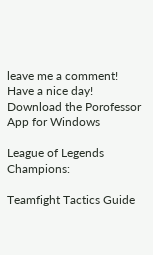leave me a comment! Have a nice day!
Download the Porofessor App for Windows

League of Legends Champions:

Teamfight Tactics Guide